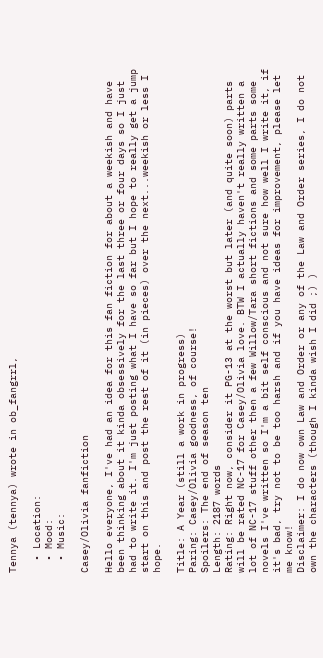Tennya (tennya) wrote in ob_fangrrl,

  • Location:
  • Mood:
  • Music:

Casey/Olivia fanfiction

Hello everyone, I've had an idea for this fan fiction for about a weekish and have been thinking about it kinda obsessively for the last three or four days so I just had to write it. I'm just posting what I have so far but I hope to really get a jump start on this and post the rest of it (in pieces) over the next...weekish or less I hope.

Title: A Year (still a work in progress)
Paring: Casey/Olivia goodness, of course!
Spoilers: The end of season ten
Length: 2187 words
Rating: Right now, consider it PG-13 at the worst but later (and quite soon) parts will be rated NC-17 for Casey/Olivia love. BTW I actually haven't really written a lot of NC-17 stuff other then a few Willow/Tara short fictions and some parts some novels I've written so I'm a bit self conscious and not sure how well I write it, if it's bad, try not to be too harsh and if you have ideas for improvement, please let me know!
Disclaimer: I do now own Law and Order or any of the Law and Order series, I do not own the characters (though I kinda wish I did ;) )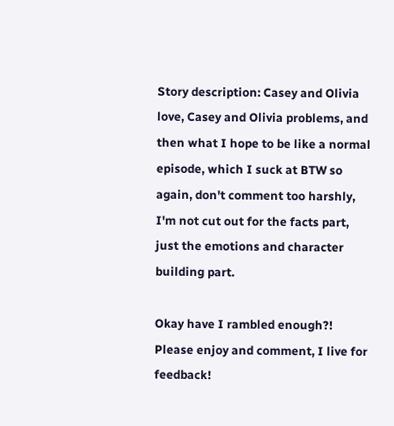Story description: Casey and Olivia love, Casey and Olivia problems, and then what I hope to be like a normal episode, which I suck at BTW so again, don't comment too harshly, I'm not cut out for the facts part, just the emotions and character building part.

Okay have I rambled enough?! Please enjoy and comment, I live for feedback!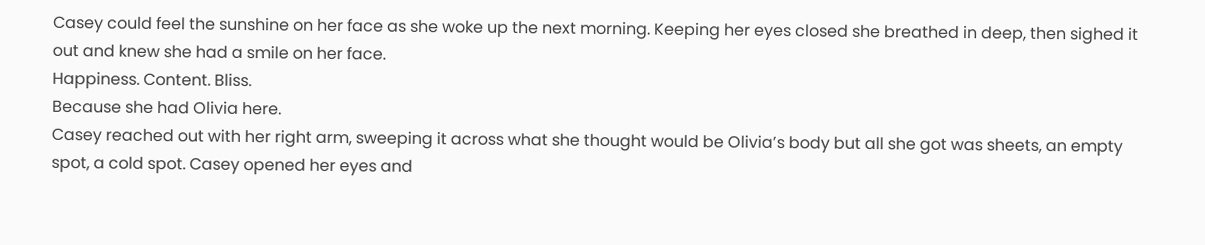Casey could feel the sunshine on her face as she woke up the next morning. Keeping her eyes closed she breathed in deep, then sighed it out and knew she had a smile on her face.
Happiness. Content. Bliss.
Because she had Olivia here.
Casey reached out with her right arm, sweeping it across what she thought would be Olivia’s body but all she got was sheets, an empty spot, a cold spot. Casey opened her eyes and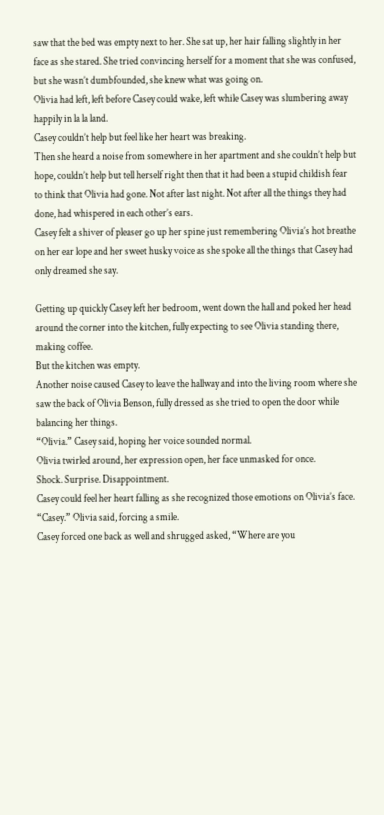saw that the bed was empty next to her. She sat up, her hair falling slightly in her face as she stared. She tried convincing herself for a moment that she was confused, but she wasn’t dumbfounded, she knew what was going on.
Olivia had left, left before Casey could wake, left while Casey was slumbering away happily in la la land.
Casey couldn’t help but feel like her heart was breaking.
Then she heard a noise from somewhere in her apartment and she couldn’t help but hope, couldn’t help but tell herself right then that it had been a stupid childish fear to think that Olivia had gone. Not after last night. Not after all the things they had done, had whispered in each other’s ears.
Casey felt a shiver of pleaser go up her spine just remembering Olivia’s hot breathe on her ear lope and her sweet husky voice as she spoke all the things that Casey had only dreamed she say.

Getting up quickly Casey left her bedroom, went down the hall and poked her head around the corner into the kitchen, fully expecting to see Olivia standing there, making coffee.
But the kitchen was empty.
Another noise caused Casey to leave the hallway and into the living room where she saw the back of Olivia Benson, fully dressed as she tried to open the door while balancing her things.
“Olivia.” Casey said, hoping her voice sounded normal.
Olivia twirled around, her expression open, her face unmasked for once.
Shock. Surprise. Disappointment.
Casey could feel her heart falling as she recognized those emotions on Olivia’s face.
“Casey.” Olivia said, forcing a smile.
Casey forced one back as well and shrugged asked, “Where are you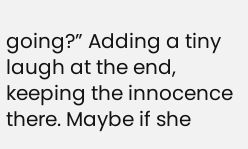going?” Adding a tiny laugh at the end, keeping the innocence there. Maybe if she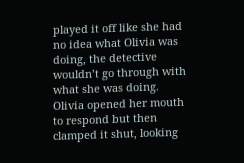played it off like she had no idea what Olivia was doing, the detective wouldn’t go through with what she was doing.
Olivia opened her mouth to respond but then clamped it shut, looking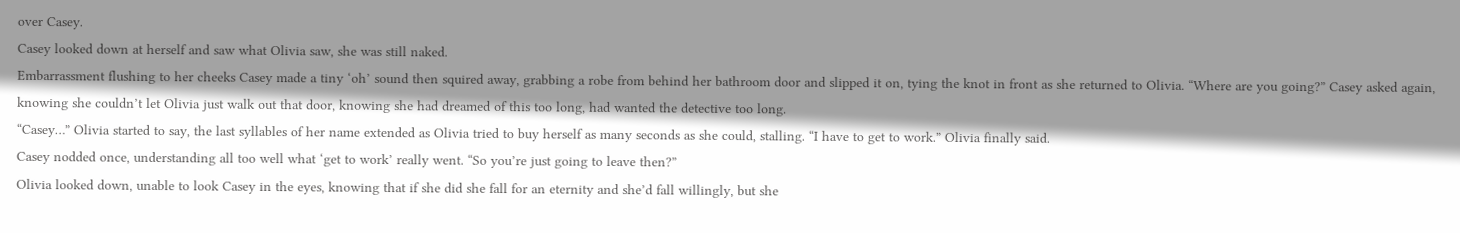over Casey.
Casey looked down at herself and saw what Olivia saw, she was still naked.
Embarrassment flushing to her cheeks Casey made a tiny ‘oh’ sound then squired away, grabbing a robe from behind her bathroom door and slipped it on, tying the knot in front as she returned to Olivia. “Where are you going?” Casey asked again, knowing she couldn’t let Olivia just walk out that door, knowing she had dreamed of this too long, had wanted the detective too long.
“Casey…” Olivia started to say, the last syllables of her name extended as Olivia tried to buy herself as many seconds as she could, stalling. “I have to get to work.” Olivia finally said.
Casey nodded once, understanding all too well what ‘get to work’ really went. “So you’re just going to leave then?”
Olivia looked down, unable to look Casey in the eyes, knowing that if she did she fall for an eternity and she’d fall willingly, but she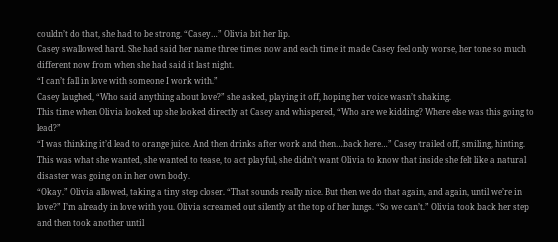couldn’t do that, she had to be strong. “Casey…” Olivia bit her lip.
Casey swallowed hard. She had said her name three times now and each time it made Casey feel only worse, her tone so much different now from when she had said it last night.
“I can’t fall in love with someone I work with.”
Casey laughed, “Who said anything about love?” she asked, playing it off, hoping her voice wasn’t shaking.
This time when Olivia looked up she looked directly at Casey and whispered, “Who are we kidding? Where else was this going to lead?”
“I was thinking it’d lead to orange juice. And then drinks after work and then…back here…” Casey trailed off, smiling, hinting. This was what she wanted, she wanted to tease, to act playful, she didn’t want Olivia to know that inside she felt like a natural disaster was going on in her own body.
“Okay.” Olivia allowed, taking a tiny step closer. “That sounds really nice. But then we do that again, and again, until we’re in love?” I’m already in love with you. Olivia screamed out silently at the top of her lungs. “So we can’t.” Olivia took back her step and then took another until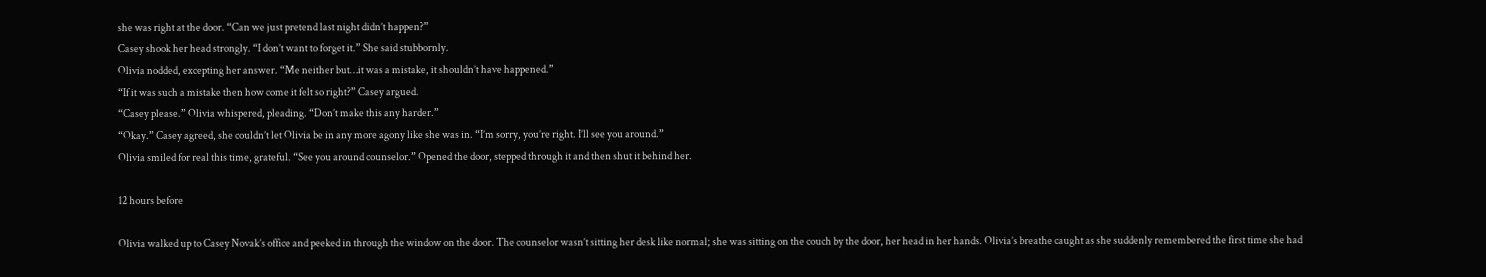she was right at the door. “Can we just pretend last night didn’t happen?”
Casey shook her head strongly. “I don’t want to forget it.” She said stubbornly.
Olivia nodded, excepting her answer. “Me neither but…it was a mistake, it shouldn’t have happened.”
“If it was such a mistake then how come it felt so right?” Casey argued.
“Casey please.” Olivia whispered, pleading. “Don’t make this any harder.”
“Okay.” Casey agreed, she couldn’t let Olivia be in any more agony like she was in. “I’m sorry, you’re right. I’ll see you around.”
Olivia smiled for real this time, grateful. “See you around counselor.” Opened the door, stepped through it and then shut it behind her.

12 hours before

Olivia walked up to Casey Novak’s office and peeked in through the window on the door. The counselor wasn’t sitting her desk like normal; she was sitting on the couch by the door, her head in her hands. Olivia’s breathe caught as she suddenly remembered the first time she had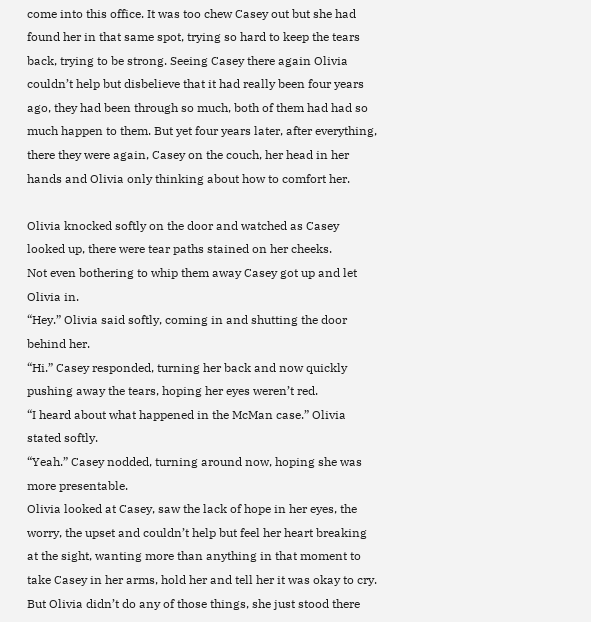come into this office. It was too chew Casey out but she had found her in that same spot, trying so hard to keep the tears back, trying to be strong. Seeing Casey there again Olivia couldn’t help but disbelieve that it had really been four years ago, they had been through so much, both of them had had so much happen to them. But yet four years later, after everything, there they were again, Casey on the couch, her head in her hands and Olivia only thinking about how to comfort her.

Olivia knocked softly on the door and watched as Casey looked up, there were tear paths stained on her cheeks.
Not even bothering to whip them away Casey got up and let Olivia in.
“Hey.” Olivia said softly, coming in and shutting the door behind her.
“Hi.” Casey responded, turning her back and now quickly pushing away the tears, hoping her eyes weren’t red.
“I heard about what happened in the McMan case.” Olivia stated softly.
“Yeah.” Casey nodded, turning around now, hoping she was more presentable.
Olivia looked at Casey, saw the lack of hope in her eyes, the worry, the upset and couldn’t help but feel her heart breaking at the sight, wanting more than anything in that moment to take Casey in her arms, hold her and tell her it was okay to cry. But Olivia didn’t do any of those things, she just stood there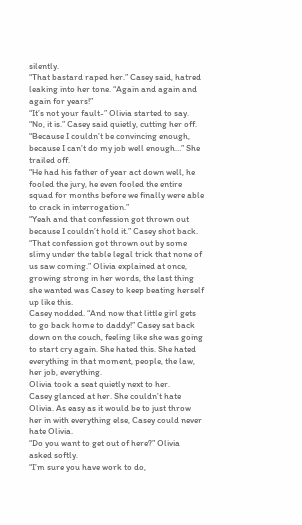silently.
“That bastard raped her.” Casey said, hatred leaking into her tone. “Again and again and again for years!”
“It’s not your fault-” Olivia started to say.
“No, it is.” Casey said quietly, cutting her off. “Because I couldn’t be convincing enough, because I can’t do my job well enough…” She trailed off.
“He had his father of year act down well, he fooled the jury, he even fooled the entire squad for months before we finally were able to crack in interrogation.”
“Yeah and that confession got thrown out because I couldn’t hold it.” Casey shot back.
“That confession got thrown out by some slimy under the table legal trick that none of us saw coming.” Olivia explained at once, growing strong in her words, the last thing she wanted was Casey to keep beating herself up like this.
Casey nodded. “And now that little girl gets to go back home to daddy!” Casey sat back down on the couch, feeling like she was going to start cry again. She hated this. She hated everything in that moment, people, the law, her job, everything.
Olivia took a seat quietly next to her.
Casey glanced at her. She couldn’t hate Olivia. As easy as it would be to just throw her in with everything else, Casey could never hate Olivia.
“Do you want to get out of here?” Olivia asked softly.
“I’m sure you have work to do,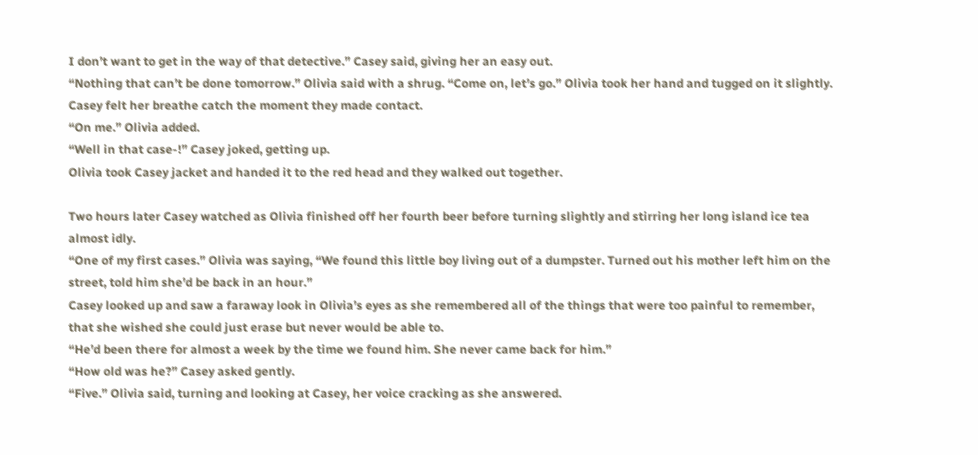I don’t want to get in the way of that detective.” Casey said, giving her an easy out.
“Nothing that can’t be done tomorrow.” Olivia said with a shrug. “Come on, let’s go.” Olivia took her hand and tugged on it slightly.
Casey felt her breathe catch the moment they made contact.
“On me.” Olivia added.
“Well in that case-!” Casey joked, getting up.
Olivia took Casey jacket and handed it to the red head and they walked out together.

Two hours later Casey watched as Olivia finished off her fourth beer before turning slightly and stirring her long island ice tea almost idly.
“One of my first cases.” Olivia was saying, “We found this little boy living out of a dumpster. Turned out his mother left him on the street, told him she’d be back in an hour.”
Casey looked up and saw a faraway look in Olivia’s eyes as she remembered all of the things that were too painful to remember, that she wished she could just erase but never would be able to.
“He’d been there for almost a week by the time we found him. She never came back for him.”
“How old was he?” Casey asked gently.
“Five.” Olivia said, turning and looking at Casey, her voice cracking as she answered.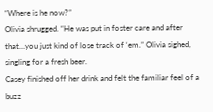“Where is he now?”
Olivia shrugged. “He was put in foster care and after that…you just kind of lose track of ‘em.” Olivia sighed, singling for a fresh beer.
Casey finished off her drink and felt the familiar feel of a buzz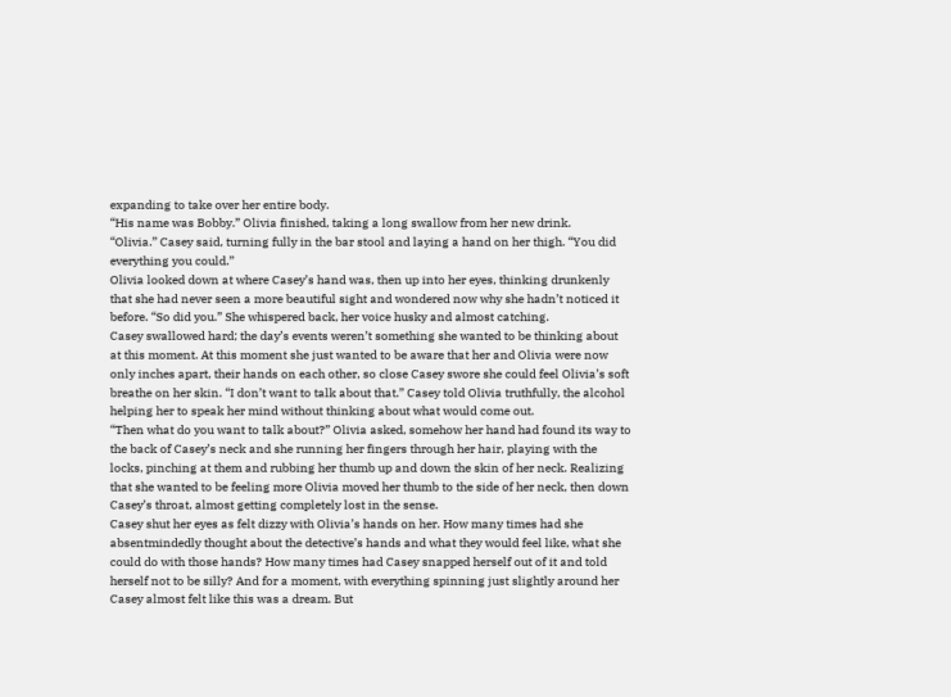expanding to take over her entire body.
“His name was Bobby.” Olivia finished, taking a long swallow from her new drink.
“Olivia.” Casey said, turning fully in the bar stool and laying a hand on her thigh. “You did everything you could.”
Olivia looked down at where Casey’s hand was, then up into her eyes, thinking drunkenly that she had never seen a more beautiful sight and wondered now why she hadn’t noticed it before. “So did you.” She whispered back, her voice husky and almost catching.
Casey swallowed hard; the day’s events weren’t something she wanted to be thinking about at this moment. At this moment she just wanted to be aware that her and Olivia were now only inches apart, their hands on each other, so close Casey swore she could feel Olivia’s soft breathe on her skin. “I don’t want to talk about that.” Casey told Olivia truthfully, the alcohol helping her to speak her mind without thinking about what would come out.
“Then what do you want to talk about?” Olivia asked, somehow her hand had found its way to the back of Casey’s neck and she running her fingers through her hair, playing with the locks, pinching at them and rubbing her thumb up and down the skin of her neck. Realizing that she wanted to be feeling more Olivia moved her thumb to the side of her neck, then down Casey’s throat, almost getting completely lost in the sense.
Casey shut her eyes as felt dizzy with Olivia’s hands on her. How many times had she absentmindedly thought about the detective’s hands and what they would feel like, what she could do with those hands? How many times had Casey snapped herself out of it and told herself not to be silly? And for a moment, with everything spinning just slightly around her Casey almost felt like this was a dream. But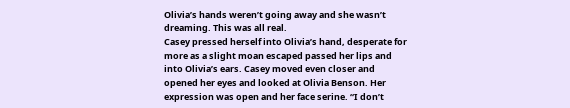Olivia’s hands weren’t going away and she wasn’t dreaming. This was all real.
Casey pressed herself into Olivia’s hand, desperate for more as a slight moan escaped passed her lips and into Olivia’s ears. Casey moved even closer and opened her eyes and looked at Olivia Benson. Her expression was open and her face serine. “I don’t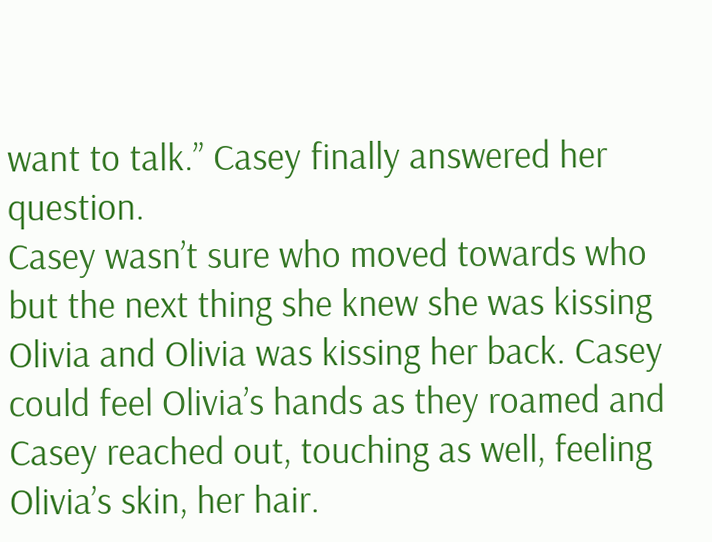want to talk.” Casey finally answered her question.
Casey wasn’t sure who moved towards who but the next thing she knew she was kissing Olivia and Olivia was kissing her back. Casey could feel Olivia’s hands as they roamed and Casey reached out, touching as well, feeling Olivia’s skin, her hair.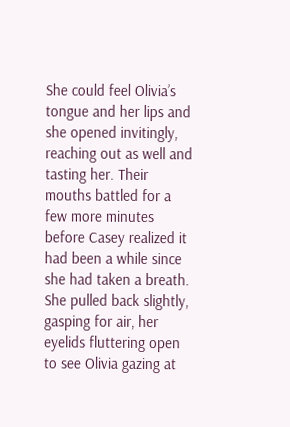She could feel Olivia’s tongue and her lips and she opened invitingly, reaching out as well and tasting her. Their mouths battled for a few more minutes before Casey realized it had been a while since she had taken a breath. She pulled back slightly, gasping for air, her eyelids fluttering open to see Olivia gazing at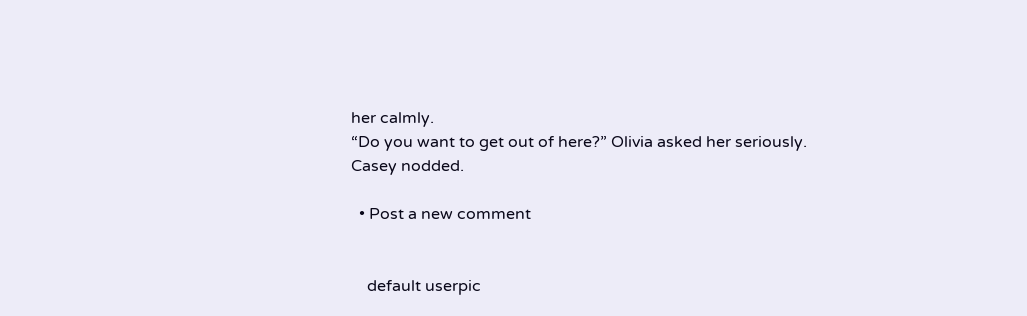her calmly.
“Do you want to get out of here?” Olivia asked her seriously.
Casey nodded.

  • Post a new comment


    default userpic